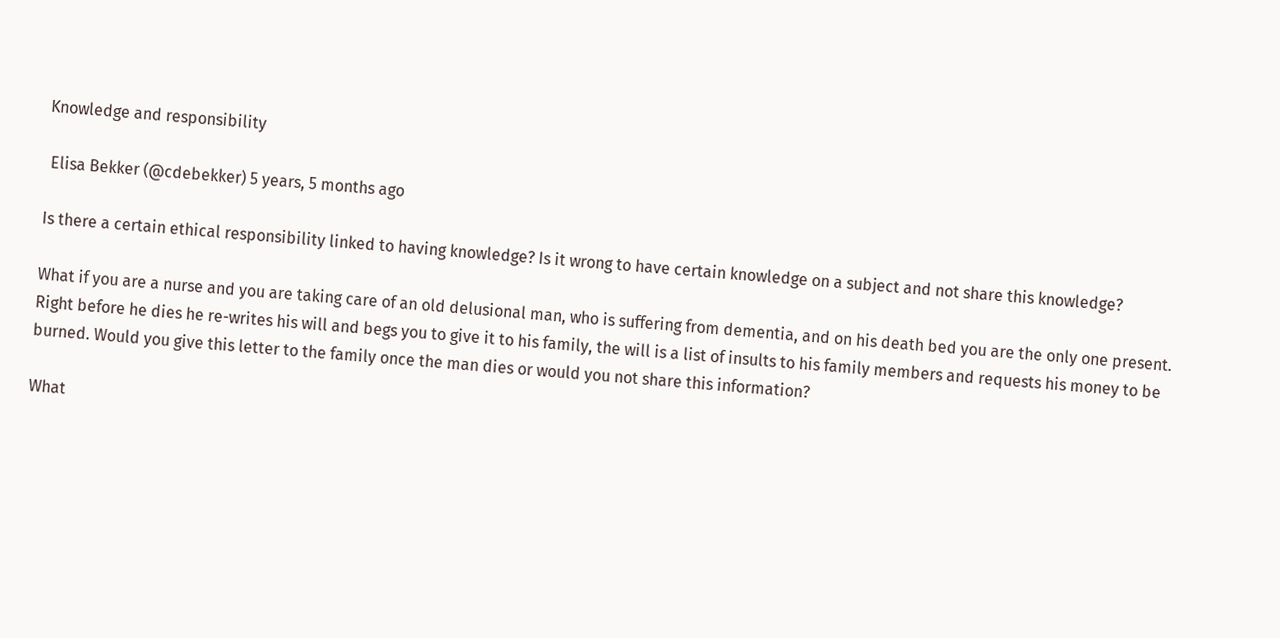Knowledge and responsibility

 Elisa Bekker (@cdebekker) 5 years, 5 months ago

Is there a certain ethical responsibility linked to having knowledge? Is it wrong to have certain knowledge on a subject and not share this knowledge?

What if you are a nurse and you are taking care of an old delusional man, who is suffering from dementia, and on his death bed you are the only one present. Right before he dies he re-writes his will and begs you to give it to his family, the will is a list of insults to his family members and requests his money to be burned. Would you give this letter to the family once the man dies or would you not share this information?

What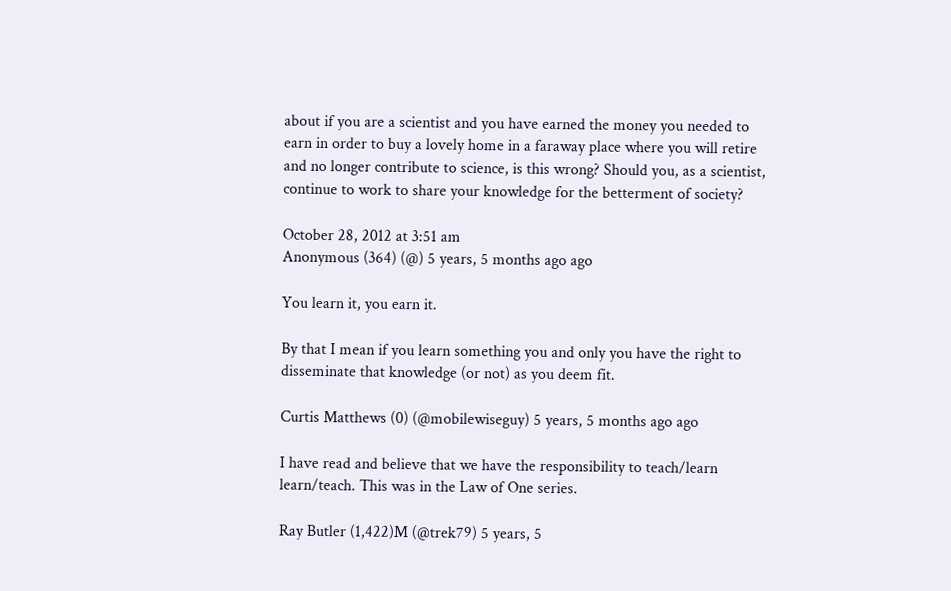about if you are a scientist and you have earned the money you needed to earn in order to buy a lovely home in a faraway place where you will retire and no longer contribute to science, is this wrong? Should you, as a scientist, continue to work to share your knowledge for the betterment of society?

October 28, 2012 at 3:51 am
Anonymous (364) (@) 5 years, 5 months ago ago

You learn it, you earn it.

By that I mean if you learn something you and only you have the right to disseminate that knowledge (or not) as you deem fit.

Curtis Matthews (0) (@mobilewiseguy) 5 years, 5 months ago ago

I have read and believe that we have the responsibility to teach/learn learn/teach. This was in the Law of One series.

Ray Butler (1,422)M (@trek79) 5 years, 5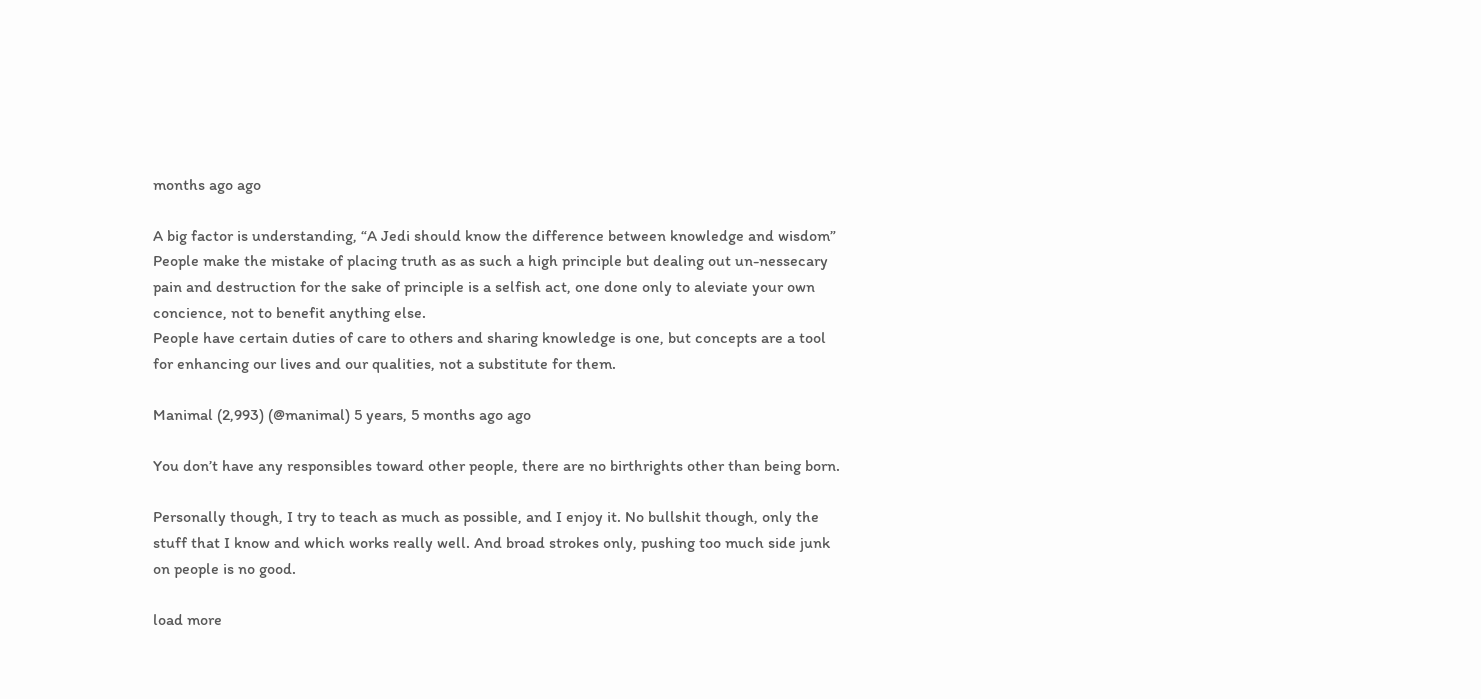months ago ago

A big factor is understanding, “A Jedi should know the difference between knowledge and wisdom” People make the mistake of placing truth as as such a high principle but dealing out un-nessecary pain and destruction for the sake of principle is a selfish act, one done only to aleviate your own concience, not to benefit anything else.
People have certain duties of care to others and sharing knowledge is one, but concepts are a tool for enhancing our lives and our qualities, not a substitute for them.

Manimal (2,993) (@manimal) 5 years, 5 months ago ago

You don’t have any responsibles toward other people, there are no birthrights other than being born.

Personally though, I try to teach as much as possible, and I enjoy it. No bullshit though, only the stuff that I know and which works really well. And broad strokes only, pushing too much side junk on people is no good.

load more